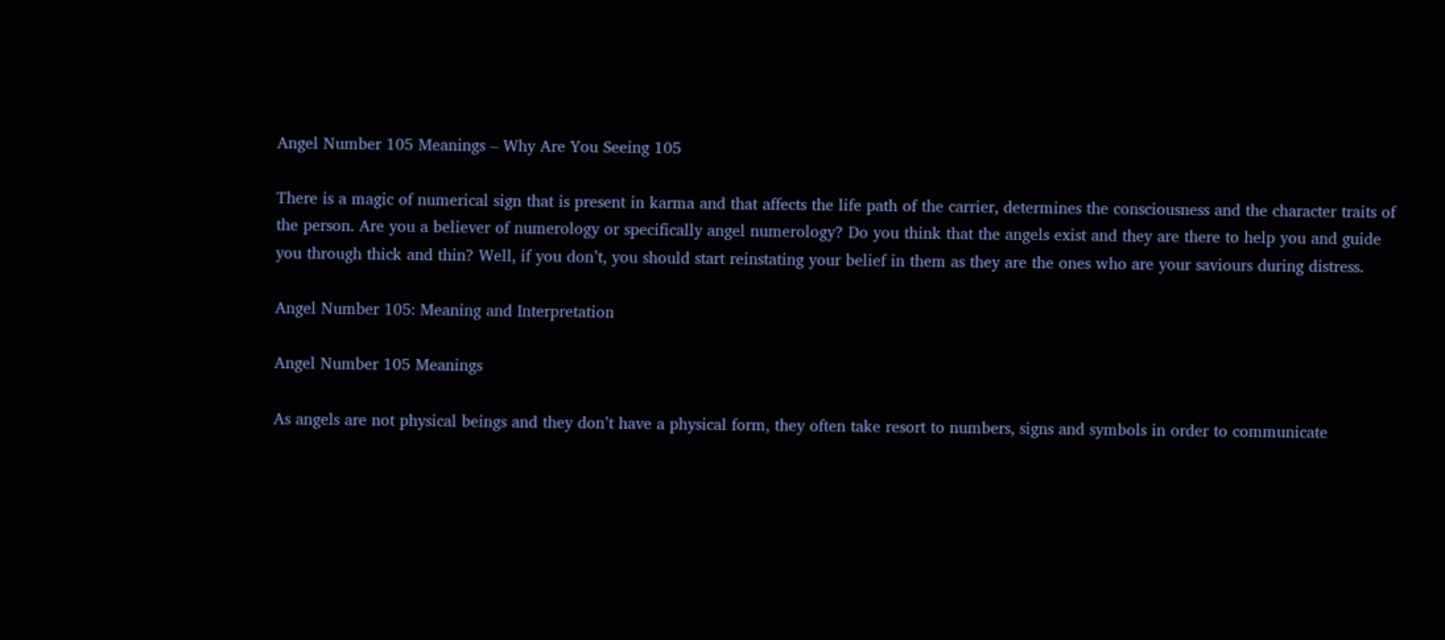Angel Number 105 Meanings – Why Are You Seeing 105

There is a magic of numerical sign that is present in karma and that affects the life path of the carrier, determines the consciousness and the character traits of the person. Are you a believer of numerology or specifically angel numerology? Do you think that the angels exist and they are there to help you and guide you through thick and thin? Well, if you don’t, you should start reinstating your belief in them as they are the ones who are your saviours during distress.

Angel Number 105: Meaning and Interpretation

Angel Number 105 Meanings

As angels are not physical beings and they don’t have a physical form, they often take resort to numbers, signs and symbols in order to communicate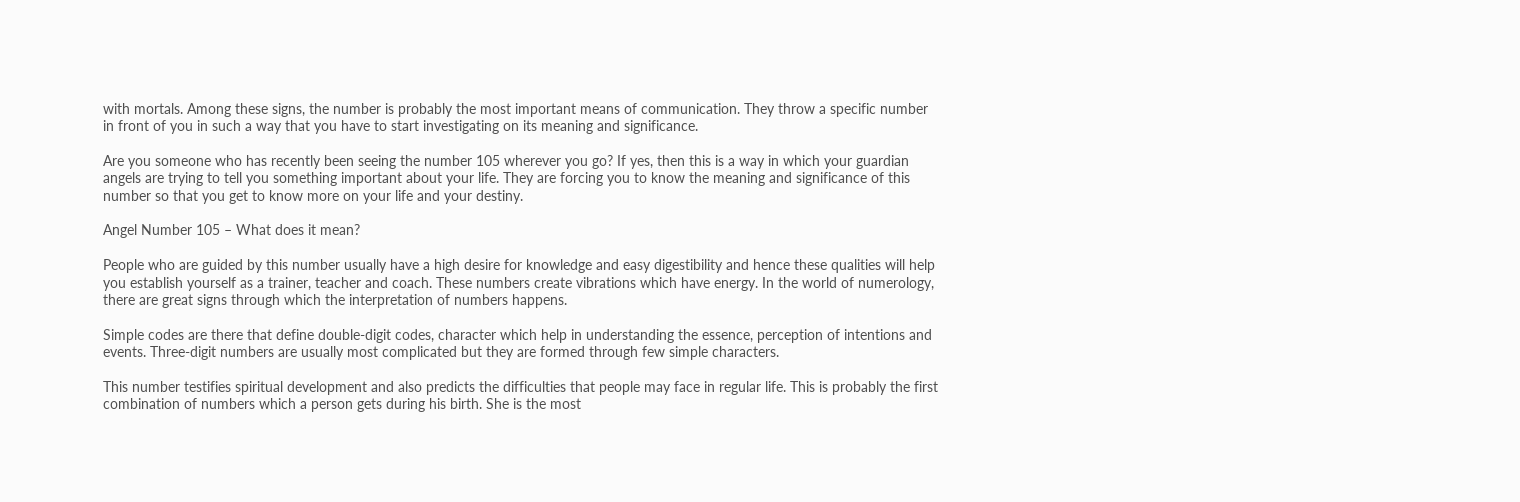with mortals. Among these signs, the number is probably the most important means of communication. They throw a specific number in front of you in such a way that you have to start investigating on its meaning and significance.

Are you someone who has recently been seeing the number 105 wherever you go? If yes, then this is a way in which your guardian angels are trying to tell you something important about your life. They are forcing you to know the meaning and significance of this number so that you get to know more on your life and your destiny.

Angel Number 105 – What does it mean?

People who are guided by this number usually have a high desire for knowledge and easy digestibility and hence these qualities will help you establish yourself as a trainer, teacher and coach. These numbers create vibrations which have energy. In the world of numerology, there are great signs through which the interpretation of numbers happens.

Simple codes are there that define double-digit codes, character which help in understanding the essence, perception of intentions and events. Three-digit numbers are usually most complicated but they are formed through few simple characters.

This number testifies spiritual development and also predicts the difficulties that people may face in regular life. This is probably the first combination of numbers which a person gets during his birth. She is the most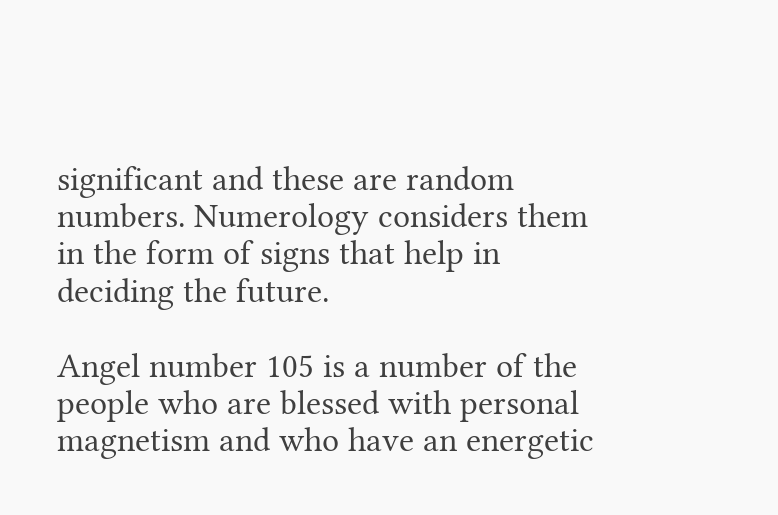significant and these are random numbers. Numerology considers them in the form of signs that help in deciding the future.

Angel number 105 is a number of the people who are blessed with personal magnetism and who have an energetic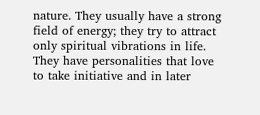nature. They usually have a strong field of energy; they try to attract only spiritual vibrations in life. They have personalities that love to take initiative and in later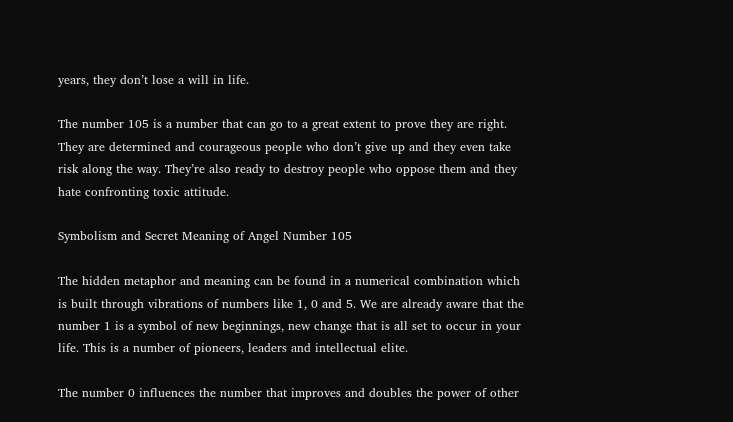years, they don’t lose a will in life.

The number 105 is a number that can go to a great extent to prove they are right. They are determined and courageous people who don’t give up and they even take risk along the way. They’re also ready to destroy people who oppose them and they hate confronting toxic attitude.

Symbolism and Secret Meaning of Angel Number 105

The hidden metaphor and meaning can be found in a numerical combination which is built through vibrations of numbers like 1, 0 and 5. We are already aware that the number 1 is a symbol of new beginnings, new change that is all set to occur in your life. This is a number of pioneers, leaders and intellectual elite.

The number 0 influences the number that improves and doubles the power of other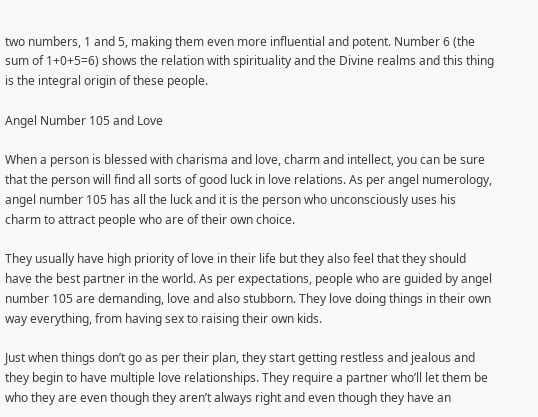two numbers, 1 and 5, making them even more influential and potent. Number 6 (the sum of 1+0+5=6) shows the relation with spirituality and the Divine realms and this thing is the integral origin of these people.

Angel Number 105 and Love

When a person is blessed with charisma and love, charm and intellect, you can be sure that the person will find all sorts of good luck in love relations. As per angel numerology, angel number 105 has all the luck and it is the person who unconsciously uses his charm to attract people who are of their own choice.

They usually have high priority of love in their life but they also feel that they should have the best partner in the world. As per expectations, people who are guided by angel number 105 are demanding, love and also stubborn. They love doing things in their own way everything, from having sex to raising their own kids.

Just when things don’t go as per their plan, they start getting restless and jealous and they begin to have multiple love relationships. They require a partner who’ll let them be who they are even though they aren’t always right and even though they have an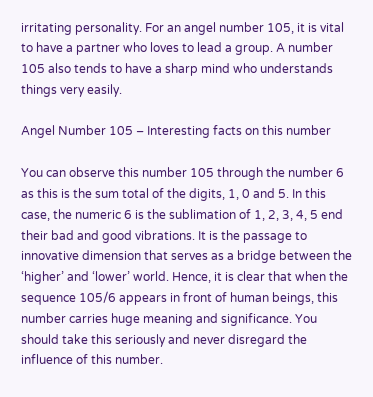irritating personality. For an angel number 105, it is vital to have a partner who loves to lead a group. A number 105 also tends to have a sharp mind who understands things very easily.

Angel Number 105 – Interesting facts on this number

You can observe this number 105 through the number 6 as this is the sum total of the digits, 1, 0 and 5. In this case, the numeric 6 is the sublimation of 1, 2, 3, 4, 5 end their bad and good vibrations. It is the passage to innovative dimension that serves as a bridge between the ‘higher’ and ‘lower’ world. Hence, it is clear that when the sequence 105/6 appears in front of human beings, this number carries huge meaning and significance. You should take this seriously and never disregard the influence of this number.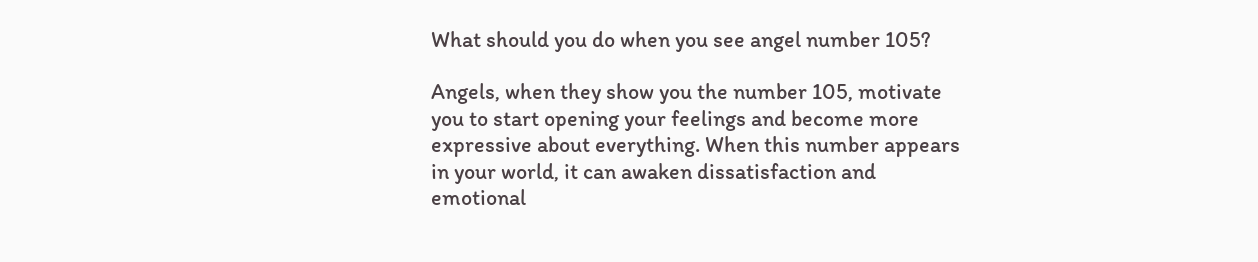What should you do when you see angel number 105?

Angels, when they show you the number 105, motivate you to start opening your feelings and become more expressive about everything. When this number appears in your world, it can awaken dissatisfaction and emotional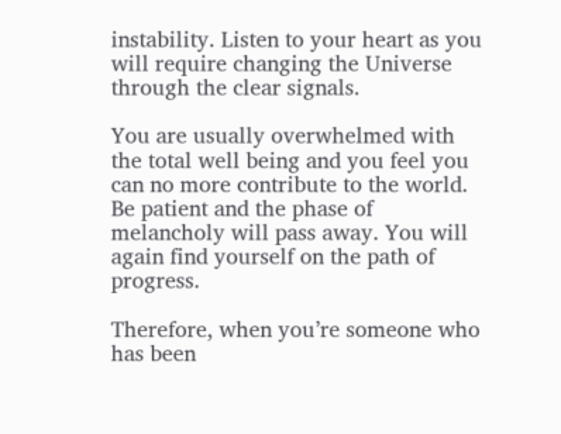instability. Listen to your heart as you will require changing the Universe through the clear signals.

You are usually overwhelmed with the total well being and you feel you can no more contribute to the world. Be patient and the phase of melancholy will pass away. You will again find yourself on the path of progress.

Therefore, when you’re someone who has been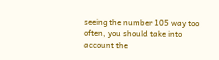seeing the number 105 way too often, you should take into account the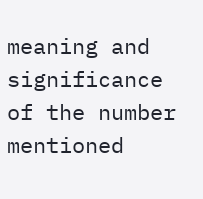meaning and significance of the number mentioned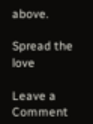above.

Spread the love

Leave a Comment